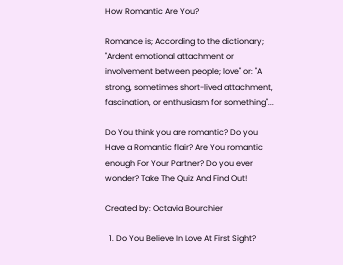How Romantic Are You?

Romance is; According to the dictionary; "Ardent emotional attachment or involvement between people; love" or: "A strong, sometimes short-lived attachment, fascination, or enthusiasm for something"...

Do You think you are romantic? Do you Have a Romantic flair? Are You romantic enough For Your Partner? Do you ever wonder? Take The Quiz And Find Out!

Created by: Octavia Bourchier

  1. Do You Believe In Love At First Sight?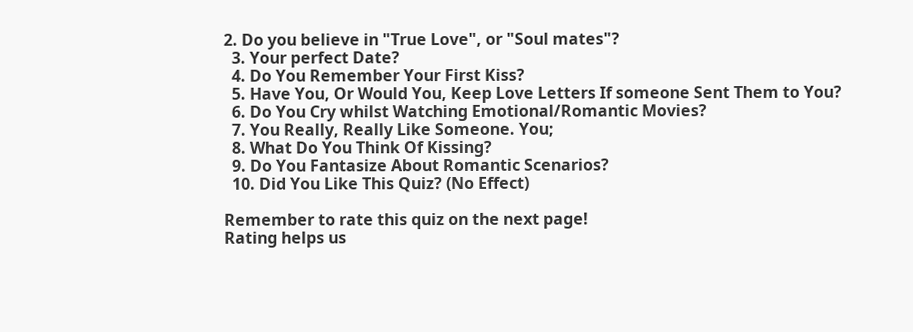2. Do you believe in "True Love", or "Soul mates"?
  3. Your perfect Date?
  4. Do You Remember Your First Kiss?
  5. Have You, Or Would You, Keep Love Letters If someone Sent Them to You?
  6. Do You Cry whilst Watching Emotional/Romantic Movies?
  7. You Really, Really Like Someone. You;
  8. What Do You Think Of Kissing?
  9. Do You Fantasize About Romantic Scenarios?
  10. Did You Like This Quiz? (No Effect)

Remember to rate this quiz on the next page!
Rating helps us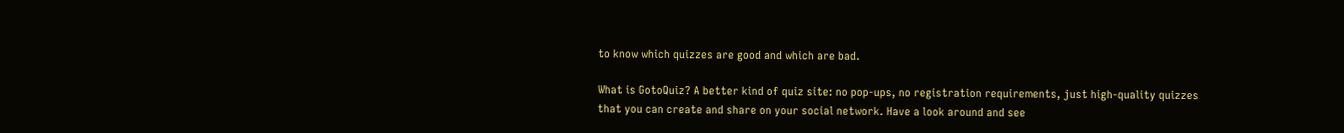to know which quizzes are good and which are bad.

What is GotoQuiz? A better kind of quiz site: no pop-ups, no registration requirements, just high-quality quizzes that you can create and share on your social network. Have a look around and see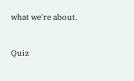what we're about.

Quiz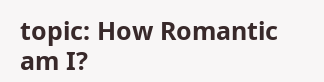topic: How Romantic am I?